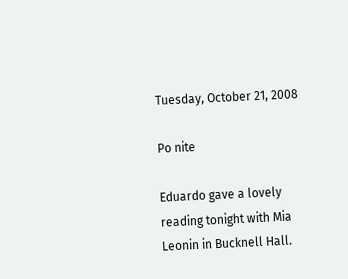Tuesday, October 21, 2008

Po nite

Eduardo gave a lovely reading tonight with Mia Leonin in Bucknell Hall.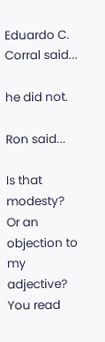Eduardo C. Corral said...

he did not.

Ron said...

Is that modesty? Or an objection to my adjective? You read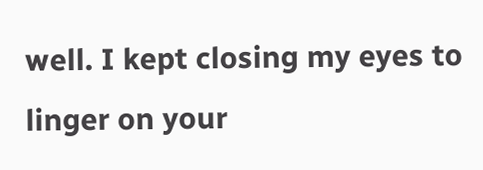well. I kept closing my eyes to linger on your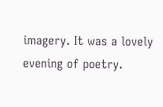imagery. It was a lovely evening of poetry.